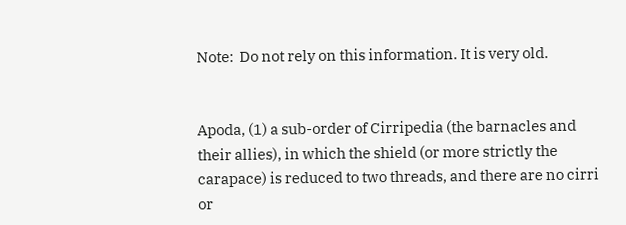Note:  Do not rely on this information. It is very old.


Apoda, (1) a sub-order of Cirripedia (the barnacles and their allies), in which the shield (or more strictly the carapace) is reduced to two threads, and there are no cirri or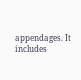appendages. It includes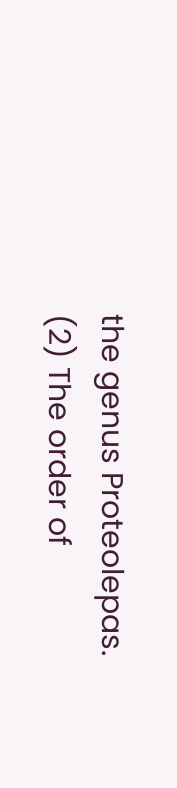the genus Proteolepas. (2) The order of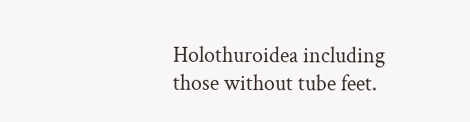Holothuroidea including those without tube feet.